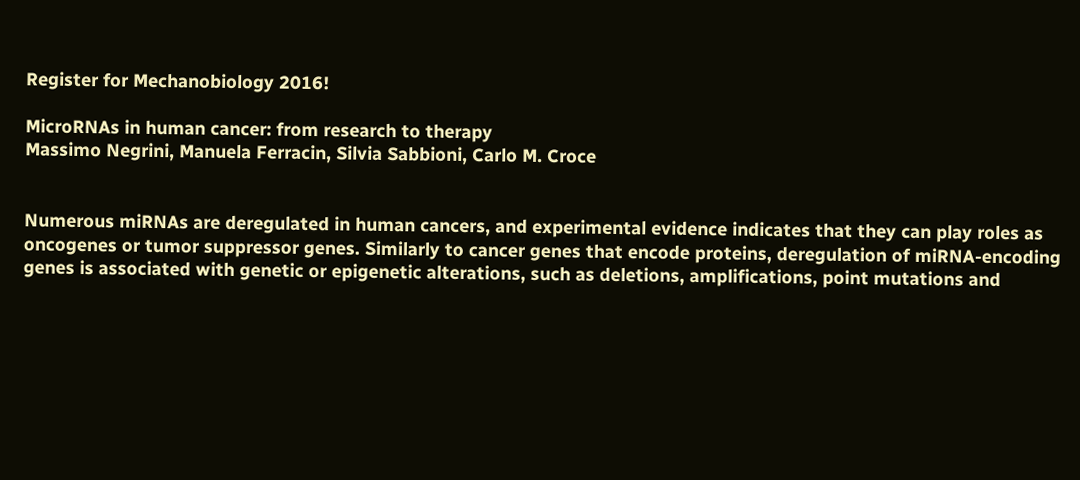Register for Mechanobiology 2016!

MicroRNAs in human cancer: from research to therapy
Massimo Negrini, Manuela Ferracin, Silvia Sabbioni, Carlo M. Croce


Numerous miRNAs are deregulated in human cancers, and experimental evidence indicates that they can play roles as oncogenes or tumor suppressor genes. Similarly to cancer genes that encode proteins, deregulation of miRNA-encoding genes is associated with genetic or epigenetic alterations, such as deletions, amplifications, point mutations and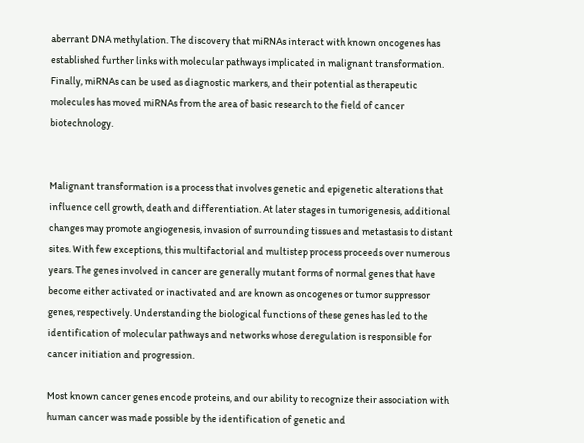aberrant DNA methylation. The discovery that miRNAs interact with known oncogenes has established further links with molecular pathways implicated in malignant transformation. Finally, miRNAs can be used as diagnostic markers, and their potential as therapeutic molecules has moved miRNAs from the area of basic research to the field of cancer biotechnology.


Malignant transformation is a process that involves genetic and epigenetic alterations that influence cell growth, death and differentiation. At later stages in tumorigenesis, additional changes may promote angiogenesis, invasion of surrounding tissues and metastasis to distant sites. With few exceptions, this multifactorial and multistep process proceeds over numerous years. The genes involved in cancer are generally mutant forms of normal genes that have become either activated or inactivated and are known as oncogenes or tumor suppressor genes, respectively. Understanding the biological functions of these genes has led to the identification of molecular pathways and networks whose deregulation is responsible for cancer initiation and progression.

Most known cancer genes encode proteins, and our ability to recognize their association with human cancer was made possible by the identification of genetic and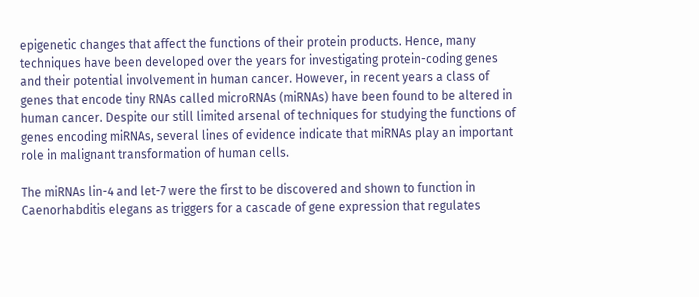epigenetic changes that affect the functions of their protein products. Hence, many techniques have been developed over the years for investigating protein-coding genes and their potential involvement in human cancer. However, in recent years a class of genes that encode tiny RNAs called microRNAs (miRNAs) have been found to be altered in human cancer. Despite our still limited arsenal of techniques for studying the functions of genes encoding miRNAs, several lines of evidence indicate that miRNAs play an important role in malignant transformation of human cells.

The miRNAs lin-4 and let-7 were the first to be discovered and shown to function in Caenorhabditis elegans as triggers for a cascade of gene expression that regulates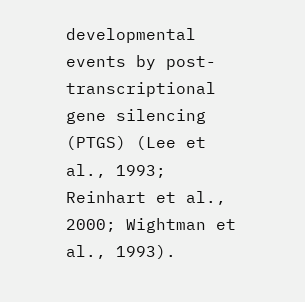developmental events by post-transcriptional gene silencing (PTGS) (Lee et al., 1993; Reinhart et al., 2000; Wightman et al., 1993).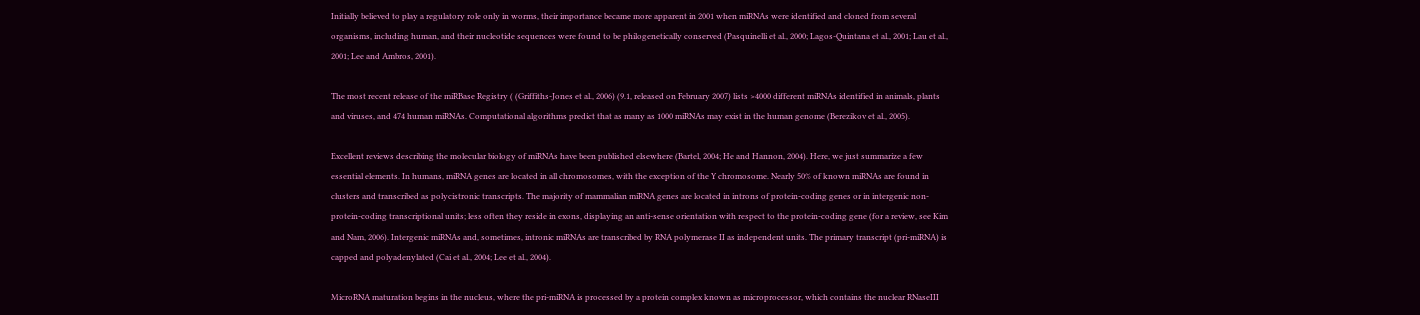Initially believed to play a regulatory role only in worms, their importance became more apparent in 2001 when miRNAs were identified and cloned from several organisms, including human, and their nucleotide sequences were found to be philogenetically conserved (Pasquinelli et al., 2000; Lagos-Quintana et al., 2001; Lau et al., 2001; Lee and Ambros, 2001).

The most recent release of the miRBase Registry ( (Griffiths-Jones et al., 2006) (9.1, released on February 2007) lists >4000 different miRNAs identified in animals, plants and viruses, and 474 human miRNAs. Computational algorithms predict that as many as 1000 miRNAs may exist in the human genome (Berezikov et al., 2005).

Excellent reviews describing the molecular biology of miRNAs have been published elsewhere (Bartel, 2004; He and Hannon, 2004). Here, we just summarize a few essential elements. In humans, miRNA genes are located in all chromosomes, with the exception of the Y chromosome. Nearly 50% of known miRNAs are found in clusters and transcribed as polycistronic transcripts. The majority of mammalian miRNA genes are located in introns of protein-coding genes or in intergenic non-protein-coding transcriptional units; less often they reside in exons, displaying an anti-sense orientation with respect to the protein-coding gene (for a review, see Kim and Nam, 2006). Intergenic miRNAs and, sometimes, intronic miRNAs are transcribed by RNA polymerase II as independent units. The primary transcript (pri-miRNA) is capped and polyadenylated (Cai et al., 2004; Lee et al., 2004).

MicroRNA maturation begins in the nucleus, where the pri-miRNA is processed by a protein complex known as microprocessor, which contains the nuclear RNaseIII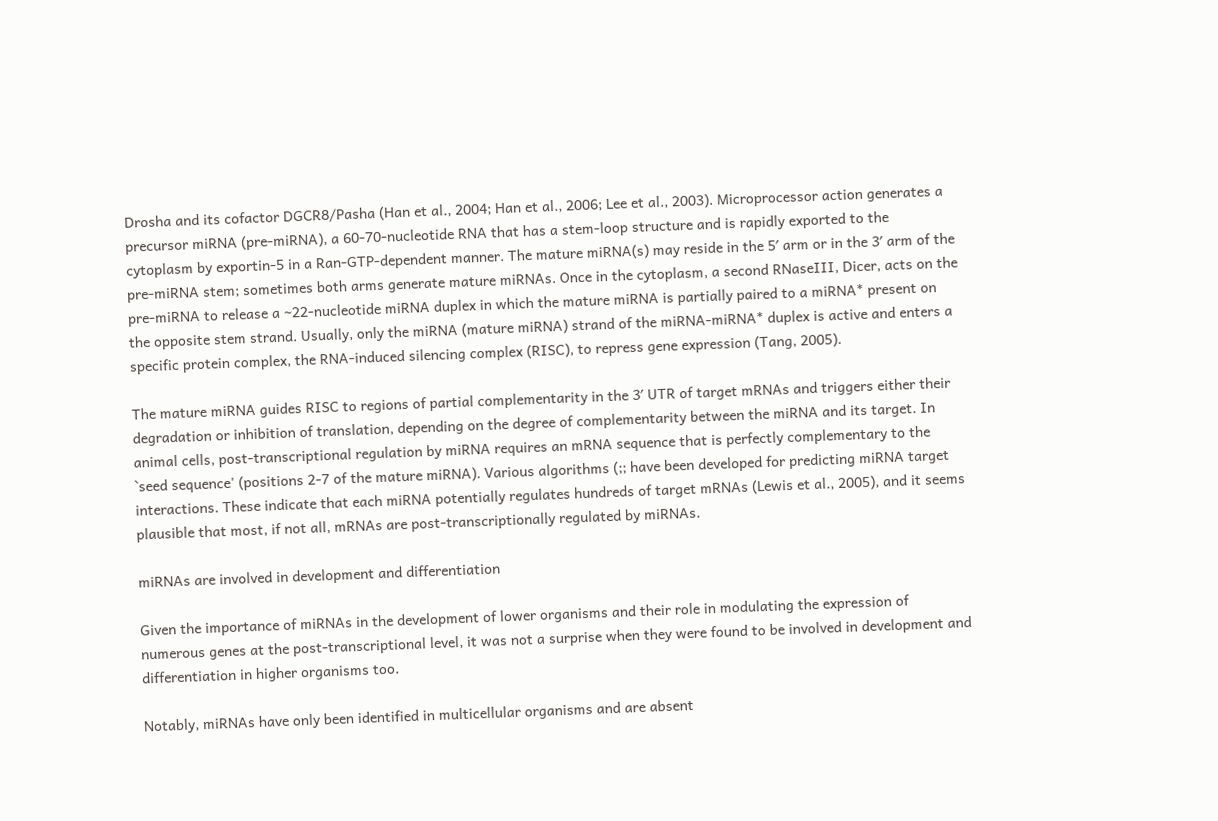Drosha and its cofactor DGCR8/Pasha (Han et al., 2004; Han et al., 2006; Lee et al., 2003). Microprocessor action generates a precursor miRNA (pre-miRNA), a 60-70-nucleotide RNA that has a stem-loop structure and is rapidly exported to the cytoplasm by exportin-5 in a Ran-GTP-dependent manner. The mature miRNA(s) may reside in the 5′ arm or in the 3′ arm of the pre-miRNA stem; sometimes both arms generate mature miRNAs. Once in the cytoplasm, a second RNaseIII, Dicer, acts on the pre-miRNA to release a ∼22-nucleotide miRNA duplex in which the mature miRNA is partially paired to a miRNA* present on the opposite stem strand. Usually, only the miRNA (mature miRNA) strand of the miRNA-miRNA* duplex is active and enters a specific protein complex, the RNA-induced silencing complex (RISC), to repress gene expression (Tang, 2005).

The mature miRNA guides RISC to regions of partial complementarity in the 3′ UTR of target mRNAs and triggers either their degradation or inhibition of translation, depending on the degree of complementarity between the miRNA and its target. In animal cells, post-transcriptional regulation by miRNA requires an mRNA sequence that is perfectly complementary to the `seed sequence' (positions 2-7 of the mature miRNA). Various algorithms (;; have been developed for predicting miRNA target interactions. These indicate that each miRNA potentially regulates hundreds of target mRNAs (Lewis et al., 2005), and it seems plausible that most, if not all, mRNAs are post-transcriptionally regulated by miRNAs.

miRNAs are involved in development and differentiation

Given the importance of miRNAs in the development of lower organisms and their role in modulating the expression of numerous genes at the post-transcriptional level, it was not a surprise when they were found to be involved in development and differentiation in higher organisms too.

Notably, miRNAs have only been identified in multicellular organisms and are absent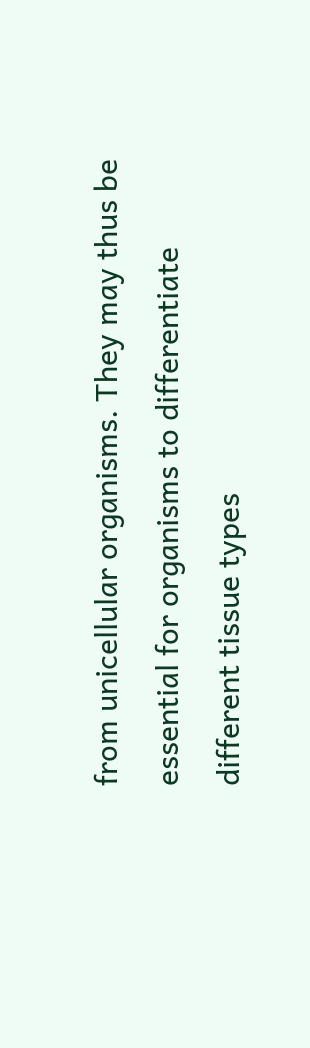from unicellular organisms. They may thus be essential for organisms to differentiate different tissue types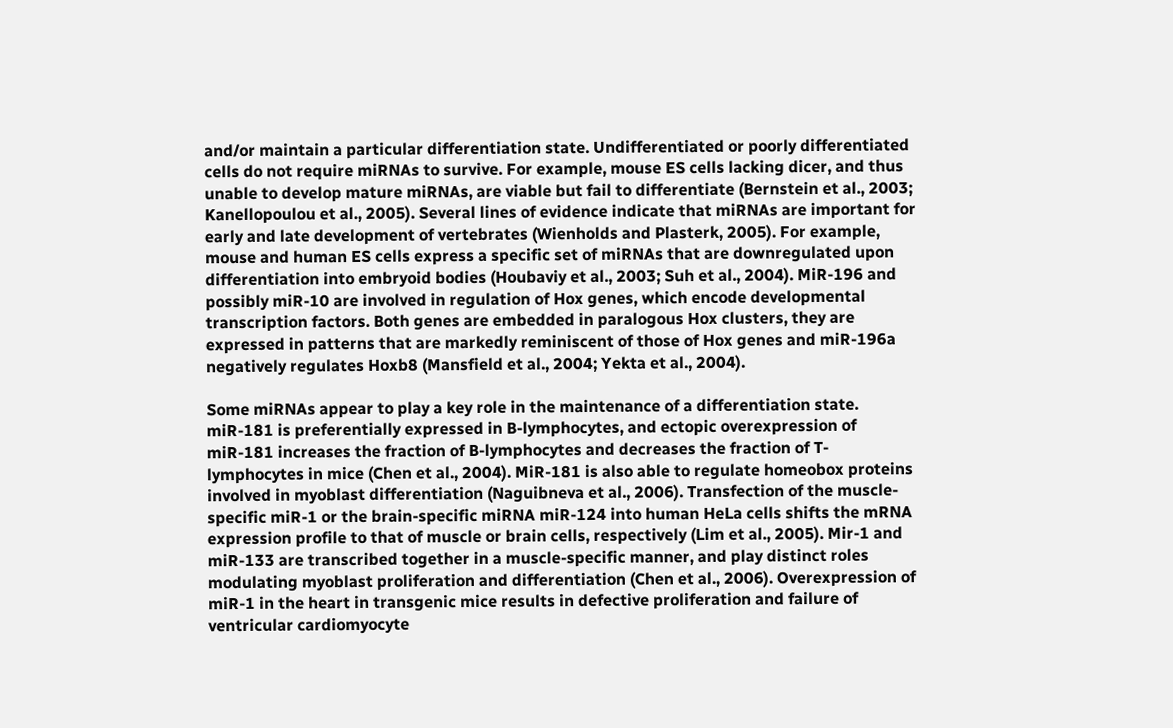and/or maintain a particular differentiation state. Undifferentiated or poorly differentiated cells do not require miRNAs to survive. For example, mouse ES cells lacking dicer, and thus unable to develop mature miRNAs, are viable but fail to differentiate (Bernstein et al., 2003; Kanellopoulou et al., 2005). Several lines of evidence indicate that miRNAs are important for early and late development of vertebrates (Wienholds and Plasterk, 2005). For example, mouse and human ES cells express a specific set of miRNAs that are downregulated upon differentiation into embryoid bodies (Houbaviy et al., 2003; Suh et al., 2004). MiR-196 and possibly miR-10 are involved in regulation of Hox genes, which encode developmental transcription factors. Both genes are embedded in paralogous Hox clusters, they are expressed in patterns that are markedly reminiscent of those of Hox genes and miR-196a negatively regulates Hoxb8 (Mansfield et al., 2004; Yekta et al., 2004).

Some miRNAs appear to play a key role in the maintenance of a differentiation state. miR-181 is preferentially expressed in B-lymphocytes, and ectopic overexpression of miR-181 increases the fraction of B-lymphocytes and decreases the fraction of T-lymphocytes in mice (Chen et al., 2004). MiR-181 is also able to regulate homeobox proteins involved in myoblast differentiation (Naguibneva et al., 2006). Transfection of the muscle-specific miR-1 or the brain-specific miRNA miR-124 into human HeLa cells shifts the mRNA expression profile to that of muscle or brain cells, respectively (Lim et al., 2005). Mir-1 and miR-133 are transcribed together in a muscle-specific manner, and play distinct roles modulating myoblast proliferation and differentiation (Chen et al., 2006). Overexpression of miR-1 in the heart in transgenic mice results in defective proliferation and failure of ventricular cardiomyocyte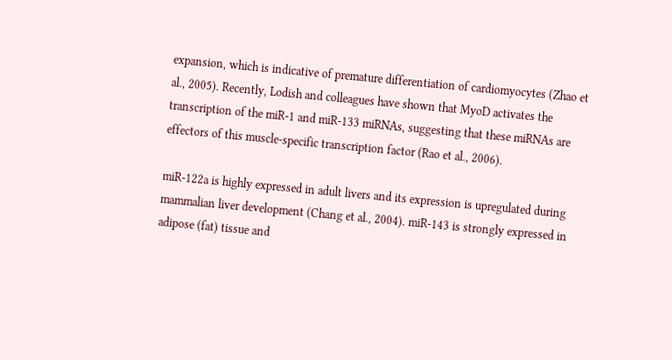expansion, which is indicative of premature differentiation of cardiomyocytes (Zhao et al., 2005). Recently, Lodish and colleagues have shown that MyoD activates the transcription of the miR-1 and miR-133 miRNAs, suggesting that these miRNAs are effectors of this muscle-specific transcription factor (Rao et al., 2006).

miR-122a is highly expressed in adult livers and its expression is upregulated during mammalian liver development (Chang et al., 2004). miR-143 is strongly expressed in adipose (fat) tissue and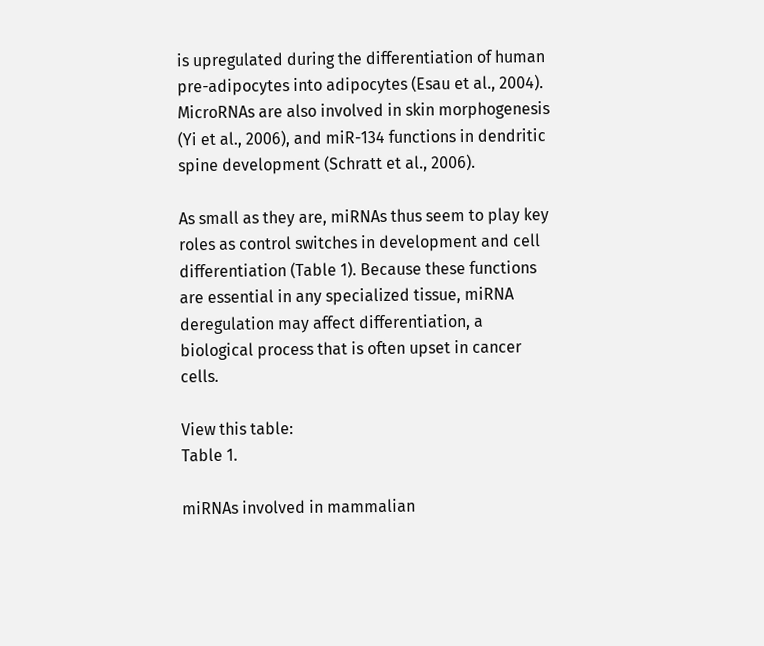is upregulated during the differentiation of human pre-adipocytes into adipocytes (Esau et al., 2004). MicroRNAs are also involved in skin morphogenesis (Yi et al., 2006), and miR-134 functions in dendritic spine development (Schratt et al., 2006).

As small as they are, miRNAs thus seem to play key roles as control switches in development and cell differentiation (Table 1). Because these functions are essential in any specialized tissue, miRNA deregulation may affect differentiation, a biological process that is often upset in cancer cells.

View this table:
Table 1.

miRNAs involved in mammalian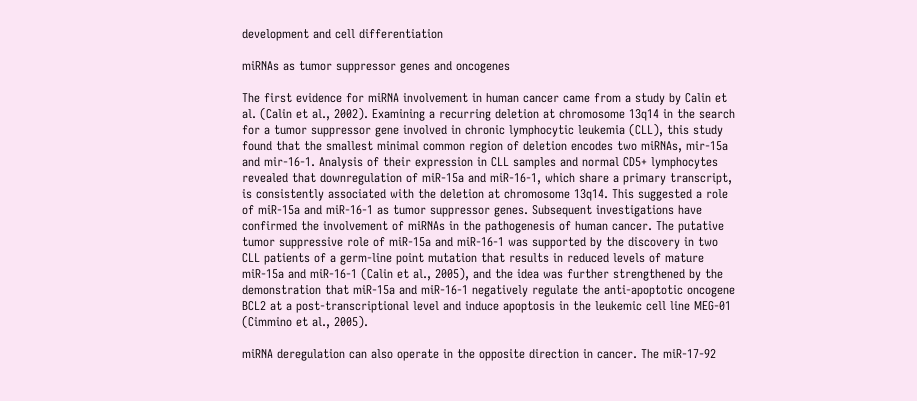development and cell differentiation

miRNAs as tumor suppressor genes and oncogenes

The first evidence for miRNA involvement in human cancer came from a study by Calin et al. (Calin et al., 2002). Examining a recurring deletion at chromosome 13q14 in the search for a tumor suppressor gene involved in chronic lymphocytic leukemia (CLL), this study found that the smallest minimal common region of deletion encodes two miRNAs, mir-15a and mir-16-1. Analysis of their expression in CLL samples and normal CD5+ lymphocytes revealed that downregulation of miR-15a and miR-16-1, which share a primary transcript, is consistently associated with the deletion at chromosome 13q14. This suggested a role of miR-15a and miR-16-1 as tumor suppressor genes. Subsequent investigations have confirmed the involvement of miRNAs in the pathogenesis of human cancer. The putative tumor suppressive role of miR-15a and miR-16-1 was supported by the discovery in two CLL patients of a germ-line point mutation that results in reduced levels of mature miR-15a and miR-16-1 (Calin et al., 2005), and the idea was further strengthened by the demonstration that miR-15a and miR-16-1 negatively regulate the anti-apoptotic oncogene BCL2 at a post-transcriptional level and induce apoptosis in the leukemic cell line MEG-01 (Cimmino et al., 2005).

miRNA deregulation can also operate in the opposite direction in cancer. The miR-17-92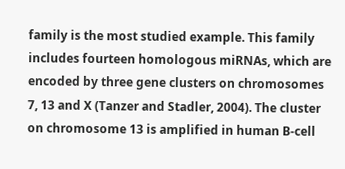family is the most studied example. This family includes fourteen homologous miRNAs, which are encoded by three gene clusters on chromosomes 7, 13 and X (Tanzer and Stadler, 2004). The cluster on chromosome 13 is amplified in human B-cell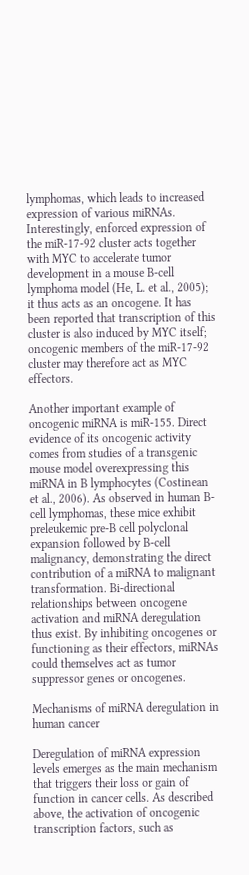lymphomas, which leads to increased expression of various miRNAs. Interestingly, enforced expression of the miR-17-92 cluster acts together with MYC to accelerate tumor development in a mouse B-cell lymphoma model (He, L. et al., 2005); it thus acts as an oncogene. It has been reported that transcription of this cluster is also induced by MYC itself; oncogenic members of the miR-17-92 cluster may therefore act as MYC effectors.

Another important example of oncogenic miRNA is miR-155. Direct evidence of its oncogenic activity comes from studies of a transgenic mouse model overexpressing this miRNA in B lymphocytes (Costinean et al., 2006). As observed in human B-cell lymphomas, these mice exhibit preleukemic pre-B cell polyclonal expansion followed by B-cell malignancy, demonstrating the direct contribution of a miRNA to malignant transformation. Bi-directional relationships between oncogene activation and miRNA deregulation thus exist. By inhibiting oncogenes or functioning as their effectors, miRNAs could themselves act as tumor suppressor genes or oncogenes.

Mechanisms of miRNA deregulation in human cancer

Deregulation of miRNA expression levels emerges as the main mechanism that triggers their loss or gain of function in cancer cells. As described above, the activation of oncogenic transcription factors, such as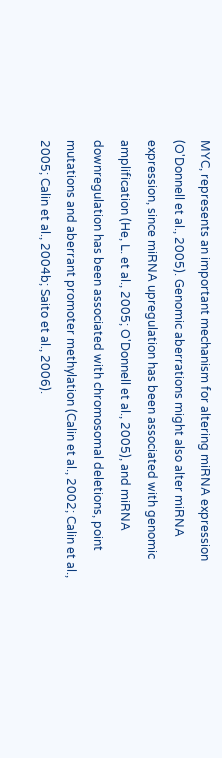MYC, represents an important mechanism for altering miRNA expression (O'Donnell et al., 2005). Genomic aberrations might also alter miRNA expression, since miRNA upregulation has been associated with genomic amplification (He, L. et al., 2005; O'Donnell et al., 2005), and miRNA downregulation has been associated with chromosomal deletions, point mutations and aberrant promoter methylation (Calin et al., 2002; Calin et al., 2005; Calin et al., 2004b; Saito et al., 2006).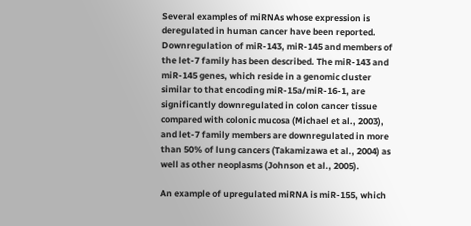Several examples of miRNAs whose expression is deregulated in human cancer have been reported. Downregulation of miR-143, miR-145 and members of the let-7 family has been described. The miR-143 and miR-145 genes, which reside in a genomic cluster similar to that encoding miR-15a/miR-16-1, are significantly downregulated in colon cancer tissue compared with colonic mucosa (Michael et al., 2003), and let-7 family members are downregulated in more than 50% of lung cancers (Takamizawa et al., 2004) as well as other neoplasms (Johnson et al., 2005).

An example of upregulated miRNA is miR-155, which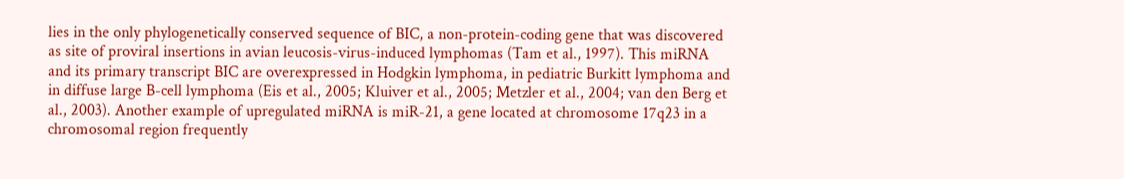lies in the only phylogenetically conserved sequence of BIC, a non-protein-coding gene that was discovered as site of proviral insertions in avian leucosis-virus-induced lymphomas (Tam et al., 1997). This miRNA and its primary transcript BIC are overexpressed in Hodgkin lymphoma, in pediatric Burkitt lymphoma and in diffuse large B-cell lymphoma (Eis et al., 2005; Kluiver et al., 2005; Metzler et al., 2004; van den Berg et al., 2003). Another example of upregulated miRNA is miR-21, a gene located at chromosome 17q23 in a chromosomal region frequently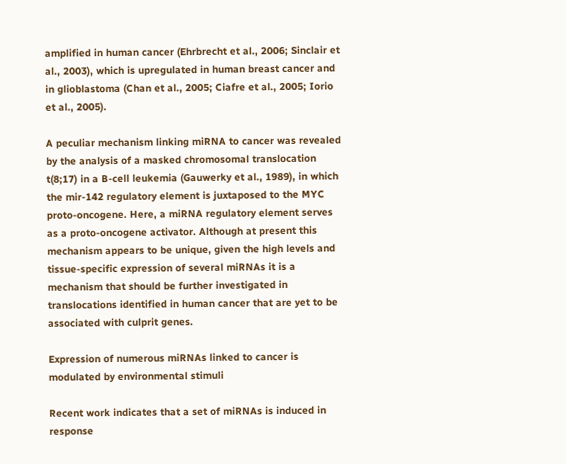amplified in human cancer (Ehrbrecht et al., 2006; Sinclair et al., 2003), which is upregulated in human breast cancer and in glioblastoma (Chan et al., 2005; Ciafre et al., 2005; Iorio et al., 2005).

A peculiar mechanism linking miRNA to cancer was revealed by the analysis of a masked chromosomal translocation t(8;17) in a B-cell leukemia (Gauwerky et al., 1989), in which the mir-142 regulatory element is juxtaposed to the MYC proto-oncogene. Here, a miRNA regulatory element serves as a proto-oncogene activator. Although at present this mechanism appears to be unique, given the high levels and tissue-specific expression of several miRNAs it is a mechanism that should be further investigated in translocations identified in human cancer that are yet to be associated with culprit genes.

Expression of numerous miRNAs linked to cancer is modulated by environmental stimuli

Recent work indicates that a set of miRNAs is induced in response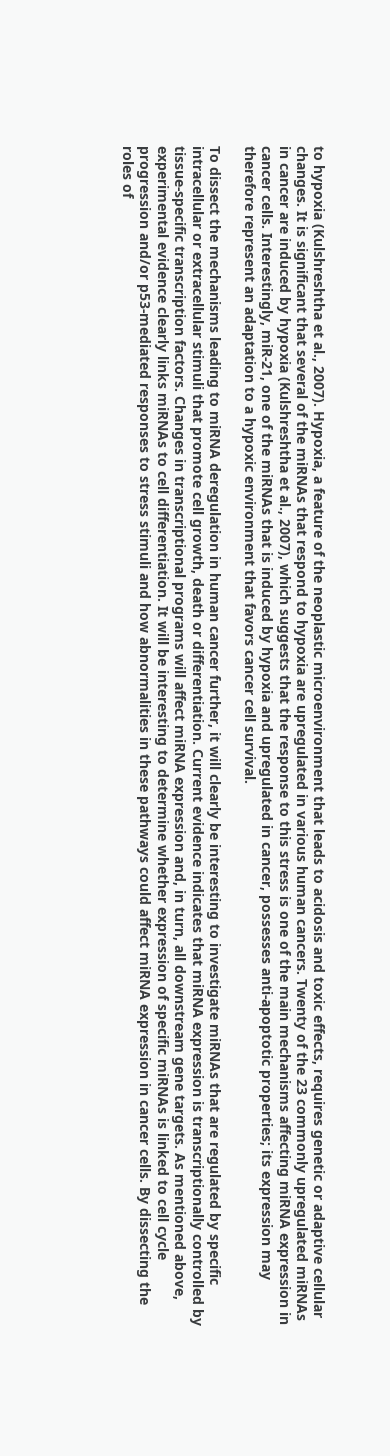to hypoxia (Kulshreshtha et al., 2007). Hypoxia, a feature of the neoplastic microenvironment that leads to acidosis and toxic effects, requires genetic or adaptive cellular changes. It is significant that several of the miRNAs that respond to hypoxia are upregulated in various human cancers. Twenty of the 23 commonly upregulated miRNAs in cancer are induced by hypoxia (Kulshreshtha et al., 2007), which suggests that the response to this stress is one of the main mechanisms affecting miRNA expression in cancer cells. Interestingly, miR-21, one of the miRNAs that is induced by hypoxia and upregulated in cancer, possesses anti-apoptotic properties; its expression may therefore represent an adaptation to a hypoxic environment that favors cancer cell survival.

To dissect the mechanisms leading to miRNA deregulation in human cancer further, it will clearly be interesting to investigate miRNAs that are regulated by specific intracellular or extracellular stimuli that promote cell growth, death or differentiation. Current evidence indicates that miRNA expression is transcriptionally controlled by tissue-specific transcription factors. Changes in transcriptional programs will affect miRNA expression and, in turn, all downstream gene targets. As mentioned above, experimental evidence clearly links miRNAs to cell differentiation. It will be interesting to determine whether expression of specific miRNAs is linked to cell cycle progression and/or p53-mediated responses to stress stimuli and how abnormalities in these pathways could affect miRNA expression in cancer cells. By dissecting the roles of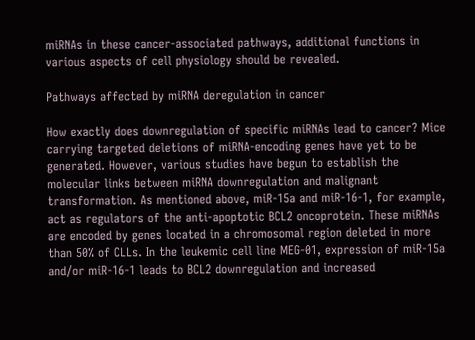miRNAs in these cancer-associated pathways, additional functions in various aspects of cell physiology should be revealed.

Pathways affected by miRNA deregulation in cancer

How exactly does downregulation of specific miRNAs lead to cancer? Mice carrying targeted deletions of miRNA-encoding genes have yet to be generated. However, various studies have begun to establish the molecular links between miRNA downregulation and malignant transformation. As mentioned above, miR-15a and miR-16-1, for example, act as regulators of the anti-apoptotic BCL2 oncoprotein. These miRNAs are encoded by genes located in a chromosomal region deleted in more than 50% of CLLs. In the leukemic cell line MEG-01, expression of miR-15a and/or miR-16-1 leads to BCL2 downregulation and increased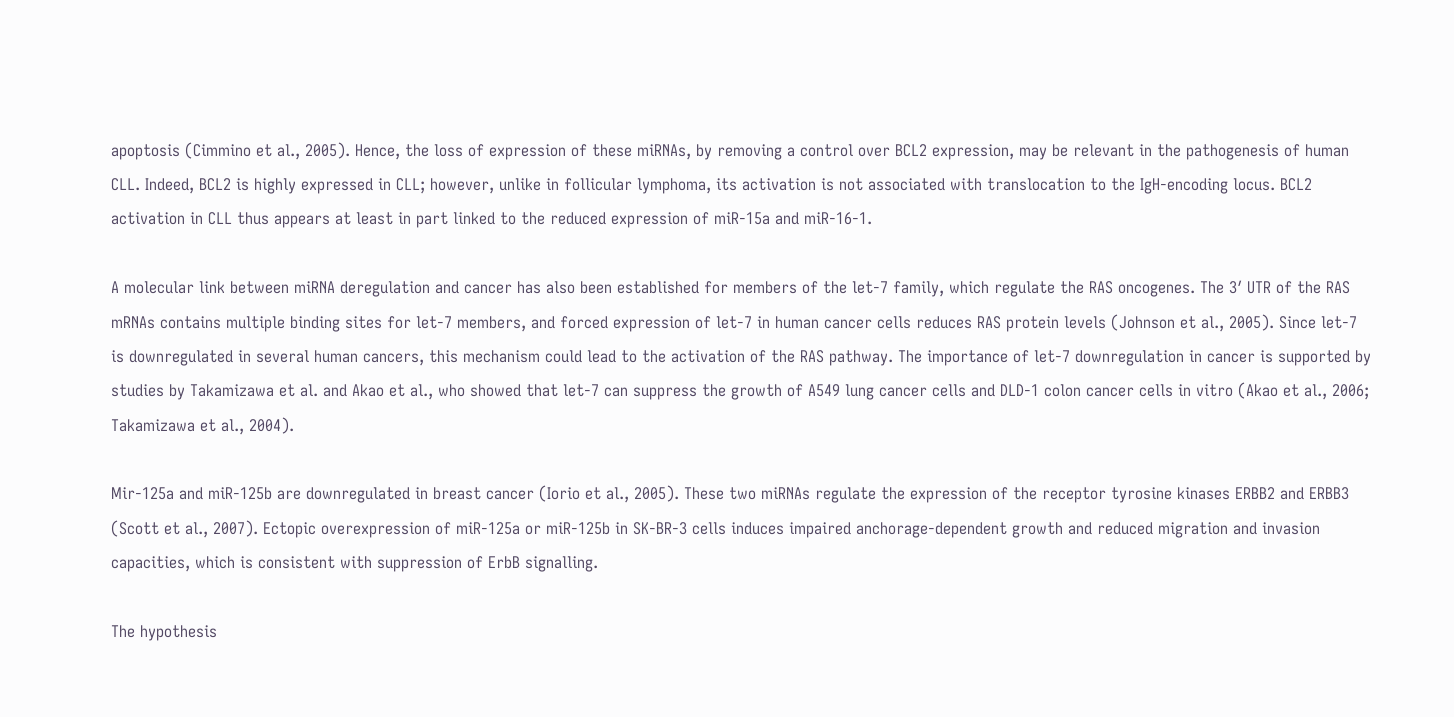apoptosis (Cimmino et al., 2005). Hence, the loss of expression of these miRNAs, by removing a control over BCL2 expression, may be relevant in the pathogenesis of human CLL. Indeed, BCL2 is highly expressed in CLL; however, unlike in follicular lymphoma, its activation is not associated with translocation to the IgH-encoding locus. BCL2 activation in CLL thus appears at least in part linked to the reduced expression of miR-15a and miR-16-1.

A molecular link between miRNA deregulation and cancer has also been established for members of the let-7 family, which regulate the RAS oncogenes. The 3′ UTR of the RAS mRNAs contains multiple binding sites for let-7 members, and forced expression of let-7 in human cancer cells reduces RAS protein levels (Johnson et al., 2005). Since let-7 is downregulated in several human cancers, this mechanism could lead to the activation of the RAS pathway. The importance of let-7 downregulation in cancer is supported by studies by Takamizawa et al. and Akao et al., who showed that let-7 can suppress the growth of A549 lung cancer cells and DLD-1 colon cancer cells in vitro (Akao et al., 2006; Takamizawa et al., 2004).

Mir-125a and miR-125b are downregulated in breast cancer (Iorio et al., 2005). These two miRNAs regulate the expression of the receptor tyrosine kinases ERBB2 and ERBB3 (Scott et al., 2007). Ectopic overexpression of miR-125a or miR-125b in SK-BR-3 cells induces impaired anchorage-dependent growth and reduced migration and invasion capacities, which is consistent with suppression of ErbB signalling.

The hypothesis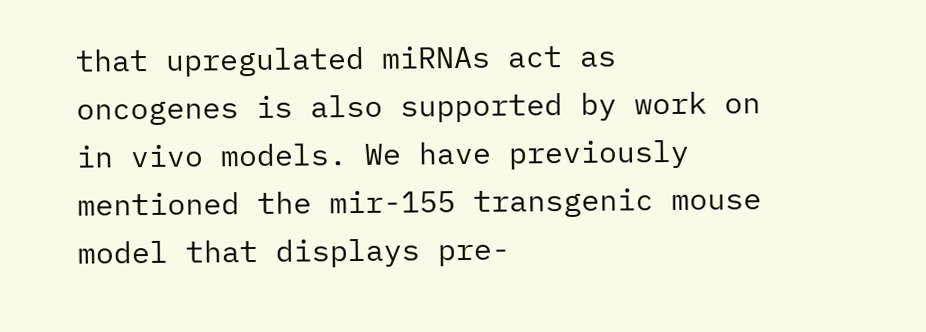that upregulated miRNAs act as oncogenes is also supported by work on in vivo models. We have previously mentioned the mir-155 transgenic mouse model that displays pre-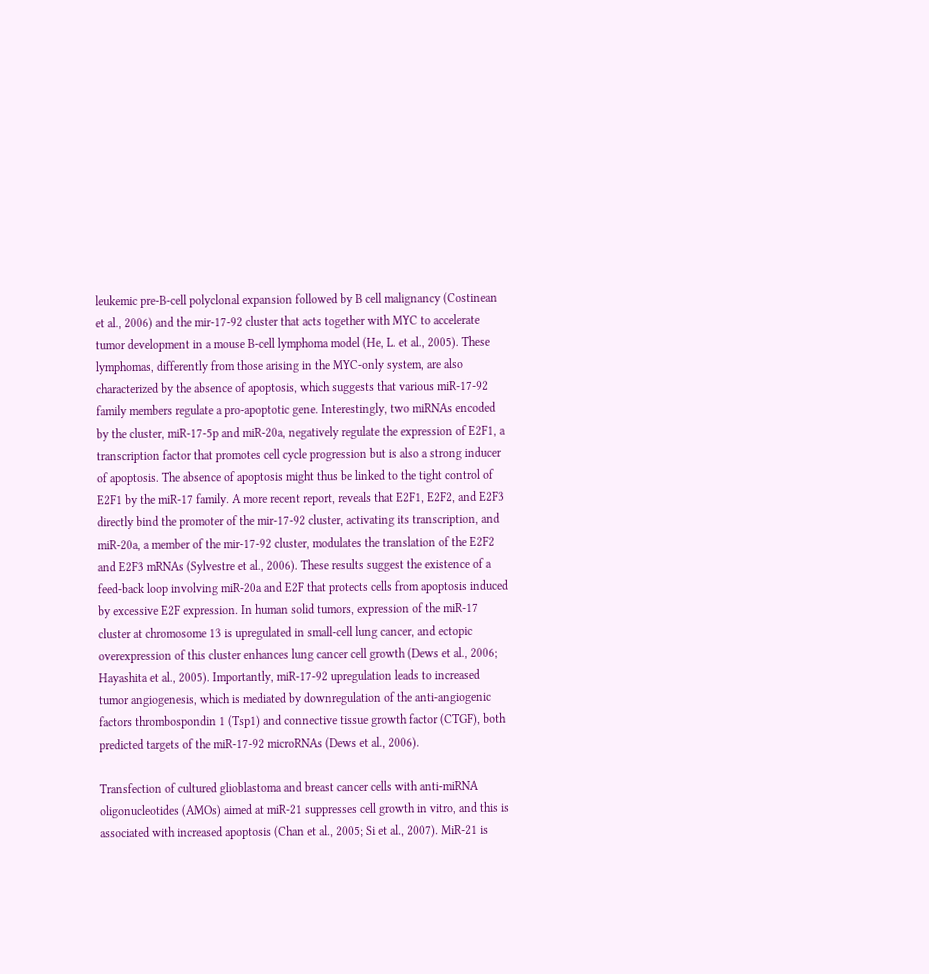leukemic pre-B-cell polyclonal expansion followed by B cell malignancy (Costinean et al., 2006) and the mir-17-92 cluster that acts together with MYC to accelerate tumor development in a mouse B-cell lymphoma model (He, L. et al., 2005). These lymphomas, differently from those arising in the MYC-only system, are also characterized by the absence of apoptosis, which suggests that various miR-17-92 family members regulate a pro-apoptotic gene. Interestingly, two miRNAs encoded by the cluster, miR-17-5p and miR-20a, negatively regulate the expression of E2F1, a transcription factor that promotes cell cycle progression but is also a strong inducer of apoptosis. The absence of apoptosis might thus be linked to the tight control of E2F1 by the miR-17 family. A more recent report, reveals that E2F1, E2F2, and E2F3 directly bind the promoter of the mir-17-92 cluster, activating its transcription, and miR-20a, a member of the mir-17-92 cluster, modulates the translation of the E2F2 and E2F3 mRNAs (Sylvestre et al., 2006). These results suggest the existence of a feed-back loop involving miR-20a and E2F that protects cells from apoptosis induced by excessive E2F expression. In human solid tumors, expression of the miR-17 cluster at chromosome 13 is upregulated in small-cell lung cancer, and ectopic overexpression of this cluster enhances lung cancer cell growth (Dews et al., 2006; Hayashita et al., 2005). Importantly, miR-17-92 upregulation leads to increased tumor angiogenesis, which is mediated by downregulation of the anti-angiogenic factors thrombospondin 1 (Tsp1) and connective tissue growth factor (CTGF), both predicted targets of the miR-17-92 microRNAs (Dews et al., 2006).

Transfection of cultured glioblastoma and breast cancer cells with anti-miRNA oligonucleotides (AMOs) aimed at miR-21 suppresses cell growth in vitro, and this is associated with increased apoptosis (Chan et al., 2005; Si et al., 2007). MiR-21 is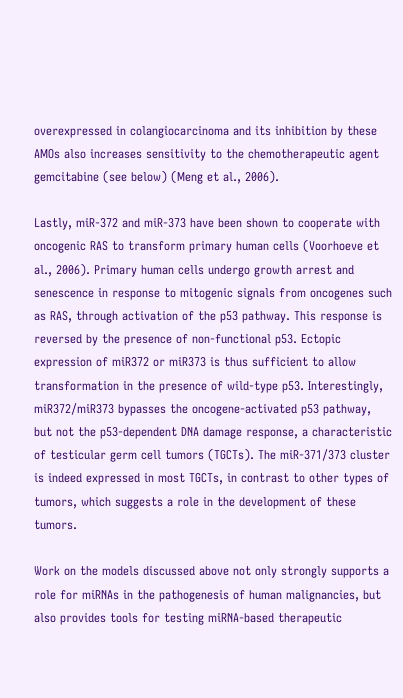overexpressed in colangiocarcinoma and its inhibition by these AMOs also increases sensitivity to the chemotherapeutic agent gemcitabine (see below) (Meng et al., 2006).

Lastly, miR-372 and miR-373 have been shown to cooperate with oncogenic RAS to transform primary human cells (Voorhoeve et al., 2006). Primary human cells undergo growth arrest and senescence in response to mitogenic signals from oncogenes such as RAS, through activation of the p53 pathway. This response is reversed by the presence of non-functional p53. Ectopic expression of miR372 or miR373 is thus sufficient to allow transformation in the presence of wild-type p53. Interestingly, miR372/miR373 bypasses the oncogene-activated p53 pathway, but not the p53-dependent DNA damage response, a characteristic of testicular germ cell tumors (TGCTs). The miR-371/373 cluster is indeed expressed in most TGCTs, in contrast to other types of tumors, which suggests a role in the development of these tumors.

Work on the models discussed above not only strongly supports a role for miRNAs in the pathogenesis of human malignancies, but also provides tools for testing miRNA-based therapeutic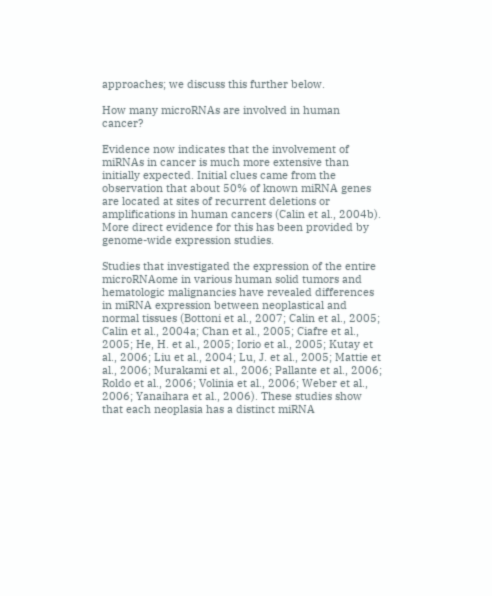approaches; we discuss this further below.

How many microRNAs are involved in human cancer?

Evidence now indicates that the involvement of miRNAs in cancer is much more extensive than initially expected. Initial clues came from the observation that about 50% of known miRNA genes are located at sites of recurrent deletions or amplifications in human cancers (Calin et al., 2004b). More direct evidence for this has been provided by genome-wide expression studies.

Studies that investigated the expression of the entire microRNAome in various human solid tumors and hematologic malignancies have revealed differences in miRNA expression between neoplastical and normal tissues (Bottoni et al., 2007; Calin et al., 2005; Calin et al., 2004a; Chan et al., 2005; Ciafre et al., 2005; He, H. et al., 2005; Iorio et al., 2005; Kutay et al., 2006; Liu et al., 2004; Lu, J. et al., 2005; Mattie et al., 2006; Murakami et al., 2006; Pallante et al., 2006; Roldo et al., 2006; Volinia et al., 2006; Weber et al., 2006; Yanaihara et al., 2006). These studies show that each neoplasia has a distinct miRNA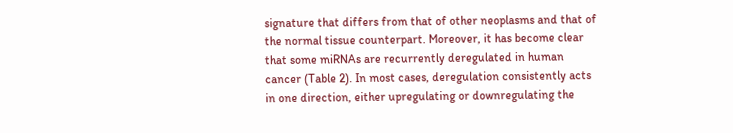signature that differs from that of other neoplasms and that of the normal tissue counterpart. Moreover, it has become clear that some miRNAs are recurrently deregulated in human cancer (Table 2). In most cases, deregulation consistently acts in one direction, either upregulating or downregulating the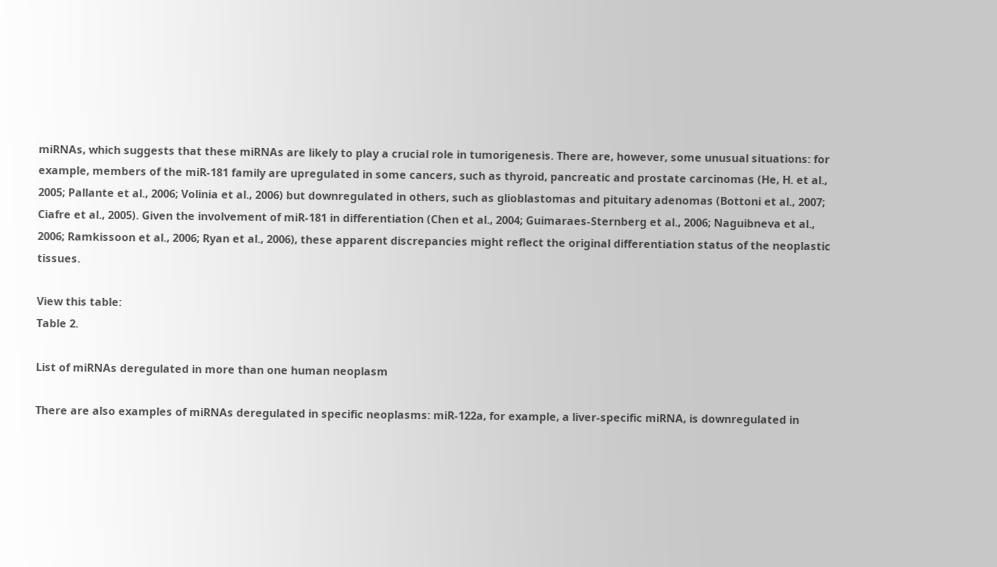miRNAs, which suggests that these miRNAs are likely to play a crucial role in tumorigenesis. There are, however, some unusual situations: for example, members of the miR-181 family are upregulated in some cancers, such as thyroid, pancreatic and prostate carcinomas (He, H. et al., 2005; Pallante et al., 2006; Volinia et al., 2006) but downregulated in others, such as glioblastomas and pituitary adenomas (Bottoni et al., 2007; Ciafre et al., 2005). Given the involvement of miR-181 in differentiation (Chen et al., 2004; Guimaraes-Sternberg et al., 2006; Naguibneva et al., 2006; Ramkissoon et al., 2006; Ryan et al., 2006), these apparent discrepancies might reflect the original differentiation status of the neoplastic tissues.

View this table:
Table 2.

List of miRNAs deregulated in more than one human neoplasm

There are also examples of miRNAs deregulated in specific neoplasms: miR-122a, for example, a liver-specific miRNA, is downregulated in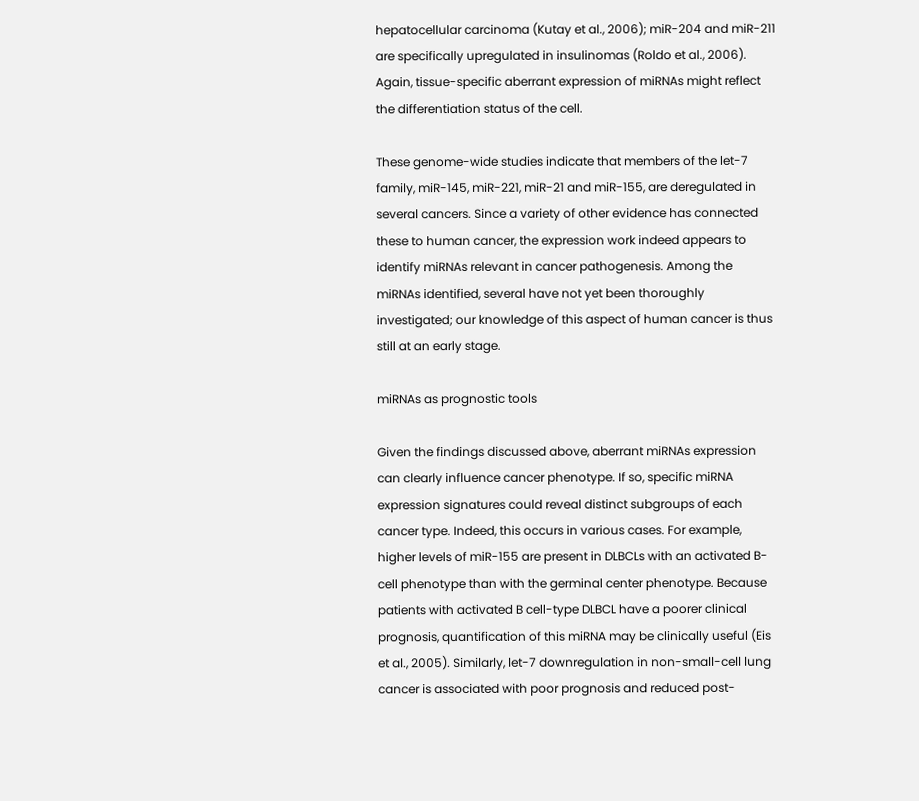hepatocellular carcinoma (Kutay et al., 2006); miR-204 and miR-211 are specifically upregulated in insulinomas (Roldo et al., 2006). Again, tissue-specific aberrant expression of miRNAs might reflect the differentiation status of the cell.

These genome-wide studies indicate that members of the let-7 family, miR-145, miR-221, miR-21 and miR-155, are deregulated in several cancers. Since a variety of other evidence has connected these to human cancer, the expression work indeed appears to identify miRNAs relevant in cancer pathogenesis. Among the miRNAs identified, several have not yet been thoroughly investigated; our knowledge of this aspect of human cancer is thus still at an early stage.

miRNAs as prognostic tools

Given the findings discussed above, aberrant miRNAs expression can clearly influence cancer phenotype. If so, specific miRNA expression signatures could reveal distinct subgroups of each cancer type. Indeed, this occurs in various cases. For example, higher levels of miR-155 are present in DLBCLs with an activated B-cell phenotype than with the germinal center phenotype. Because patients with activated B cell-type DLBCL have a poorer clinical prognosis, quantification of this miRNA may be clinically useful (Eis et al., 2005). Similarly, let-7 downregulation in non-small-cell lung cancer is associated with poor prognosis and reduced post-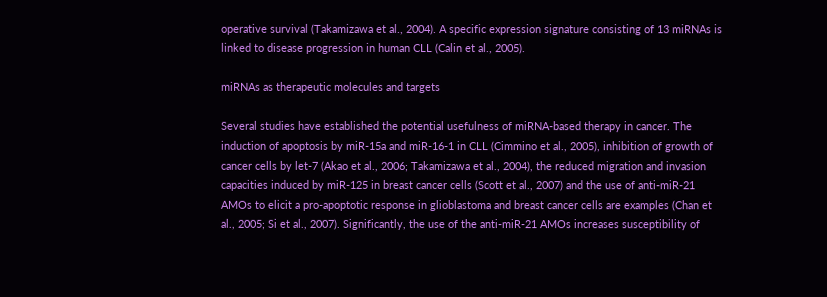operative survival (Takamizawa et al., 2004). A specific expression signature consisting of 13 miRNAs is linked to disease progression in human CLL (Calin et al., 2005).

miRNAs as therapeutic molecules and targets

Several studies have established the potential usefulness of miRNA-based therapy in cancer. The induction of apoptosis by miR-15a and miR-16-1 in CLL (Cimmino et al., 2005), inhibition of growth of cancer cells by let-7 (Akao et al., 2006; Takamizawa et al., 2004), the reduced migration and invasion capacities induced by miR-125 in breast cancer cells (Scott et al., 2007) and the use of anti-miR-21 AMOs to elicit a pro-apoptotic response in glioblastoma and breast cancer cells are examples (Chan et al., 2005; Si et al., 2007). Significantly, the use of the anti-miR-21 AMOs increases susceptibility of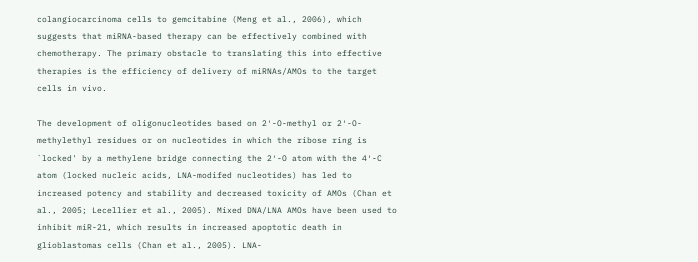colangiocarcinoma cells to gemcitabine (Meng et al., 2006), which suggests that miRNA-based therapy can be effectively combined with chemotherapy. The primary obstacle to translating this into effective therapies is the efficiency of delivery of miRNAs/AMOs to the target cells in vivo.

The development of oligonucleotides based on 2′-O-methyl or 2′-O-methylethyl residues or on nucleotides in which the ribose ring is `locked' by a methylene bridge connecting the 2′-O atom with the 4′-C atom (locked nucleic acids, LNA-modifed nucleotides) has led to increased potency and stability and decreased toxicity of AMOs (Chan et al., 2005; Lecellier et al., 2005). Mixed DNA/LNA AMOs have been used to inhibit miR-21, which results in increased apoptotic death in glioblastomas cells (Chan et al., 2005). LNA-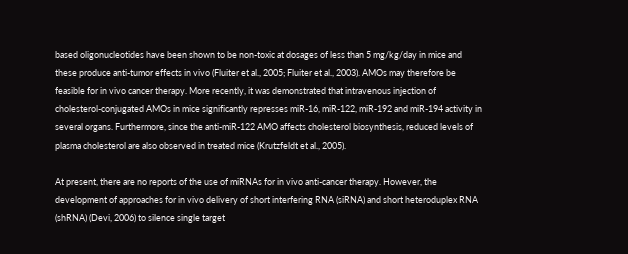based oligonucleotides have been shown to be non-toxic at dosages of less than 5 mg/kg/day in mice and these produce anti-tumor effects in vivo (Fluiter et al., 2005; Fluiter et al., 2003). AMOs may therefore be feasible for in vivo cancer therapy. More recently, it was demonstrated that intravenous injection of cholesterol-conjugated AMOs in mice significantly represses miR-16, miR-122, miR-192 and miR-194 activity in several organs. Furthermore, since the anti-miR-122 AMO affects cholesterol biosynthesis, reduced levels of plasma cholesterol are also observed in treated mice (Krutzfeldt et al., 2005).

At present, there are no reports of the use of miRNAs for in vivo anti-cancer therapy. However, the development of approaches for in vivo delivery of short interfering RNA (siRNA) and short heteroduplex RNA (shRNA) (Devi, 2006) to silence single target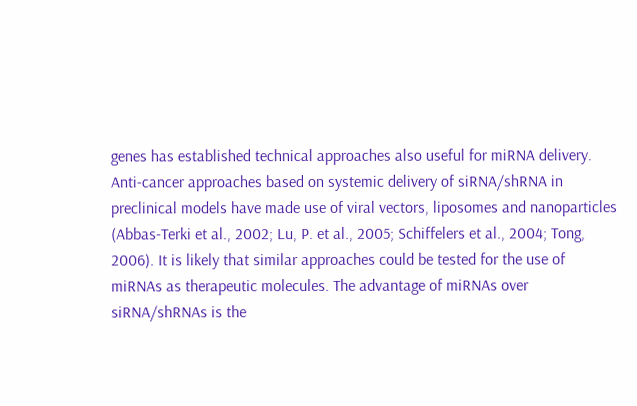genes has established technical approaches also useful for miRNA delivery. Anti-cancer approaches based on systemic delivery of siRNA/shRNA in preclinical models have made use of viral vectors, liposomes and nanoparticles (Abbas-Terki et al., 2002; Lu, P. et al., 2005; Schiffelers et al., 2004; Tong, 2006). It is likely that similar approaches could be tested for the use of miRNAs as therapeutic molecules. The advantage of miRNAs over siRNA/shRNAs is the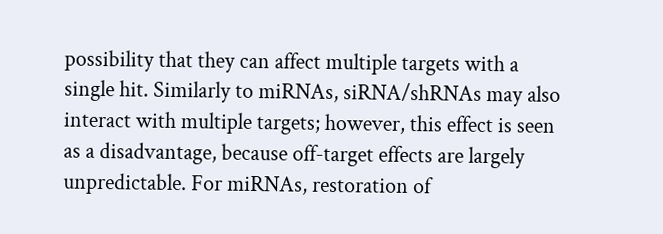possibility that they can affect multiple targets with a single hit. Similarly to miRNAs, siRNA/shRNAs may also interact with multiple targets; however, this effect is seen as a disadvantage, because off-target effects are largely unpredictable. For miRNAs, restoration of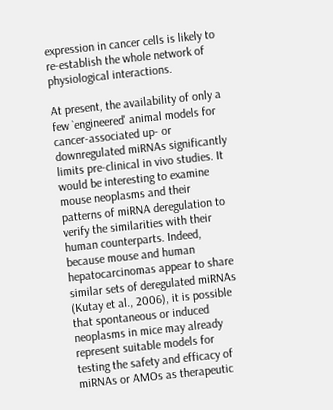expression in cancer cells is likely to re-establish the whole network of physiological interactions.

At present, the availability of only a few `engineered' animal models for cancer-associated up- or downregulated miRNAs significantly limits pre-clinical in vivo studies. It would be interesting to examine mouse neoplasms and their patterns of miRNA deregulation to verify the similarities with their human counterparts. Indeed, because mouse and human hepatocarcinomas appear to share similar sets of deregulated miRNAs (Kutay et al., 2006), it is possible that spontaneous or induced neoplasms in mice may already represent suitable models for testing the safety and efficacy of miRNAs or AMOs as therapeutic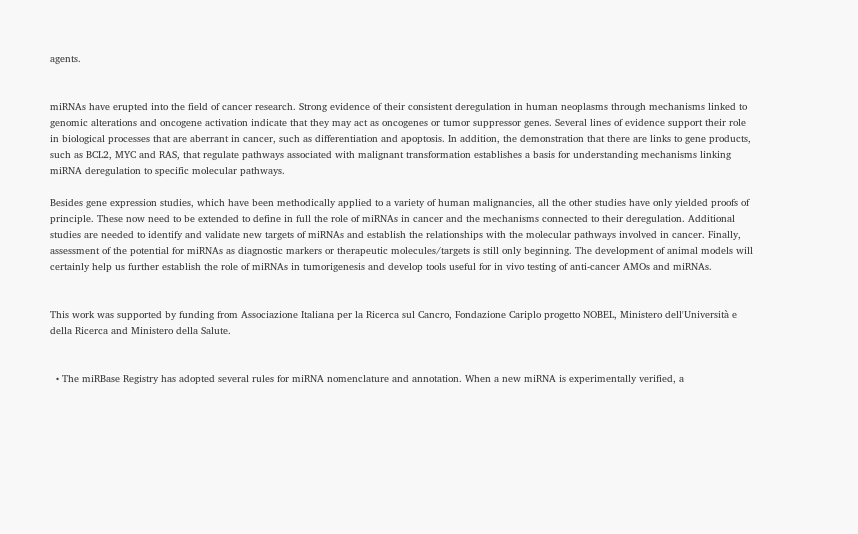agents.


miRNAs have erupted into the field of cancer research. Strong evidence of their consistent deregulation in human neoplasms through mechanisms linked to genomic alterations and oncogene activation indicate that they may act as oncogenes or tumor suppressor genes. Several lines of evidence support their role in biological processes that are aberrant in cancer, such as differentiation and apoptosis. In addition, the demonstration that there are links to gene products, such as BCL2, MYC and RAS, that regulate pathways associated with malignant transformation establishes a basis for understanding mechanisms linking miRNA deregulation to specific molecular pathways.

Besides gene expression studies, which have been methodically applied to a variety of human malignancies, all the other studies have only yielded proofs of principle. These now need to be extended to define in full the role of miRNAs in cancer and the mechanisms connected to their deregulation. Additional studies are needed to identify and validate new targets of miRNAs and establish the relationships with the molecular pathways involved in cancer. Finally, assessment of the potential for miRNAs as diagnostic markers or therapeutic molecules/targets is still only beginning. The development of animal models will certainly help us further establish the role of miRNAs in tumorigenesis and develop tools useful for in vivo testing of anti-cancer AMOs and miRNAs.


This work was supported by funding from Associazione Italiana per la Ricerca sul Cancro, Fondazione Cariplo progetto NOBEL, Ministero dell'Università e della Ricerca and Ministero della Salute.


  • The miRBase Registry has adopted several rules for miRNA nomenclature and annotation. When a new miRNA is experimentally verified, a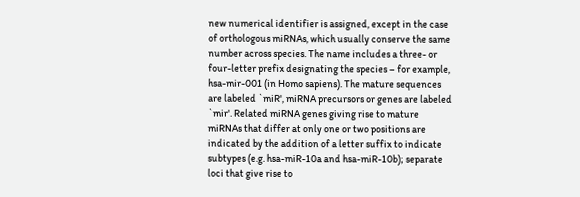new numerical identifier is assigned, except in the case of orthologous miRNAs, which usually conserve the same number across species. The name includes a three- or four-letter prefix designating the species – for example, hsa-mir-001 (in Homo sapiens). The mature sequences are labeled `miR', miRNA precursors or genes are labeled `mir'. Related miRNA genes giving rise to mature miRNAs that differ at only one or two positions are indicated by the addition of a letter suffix to indicate subtypes (e.g. hsa-miR-10a and hsa-miR-10b); separate loci that give rise to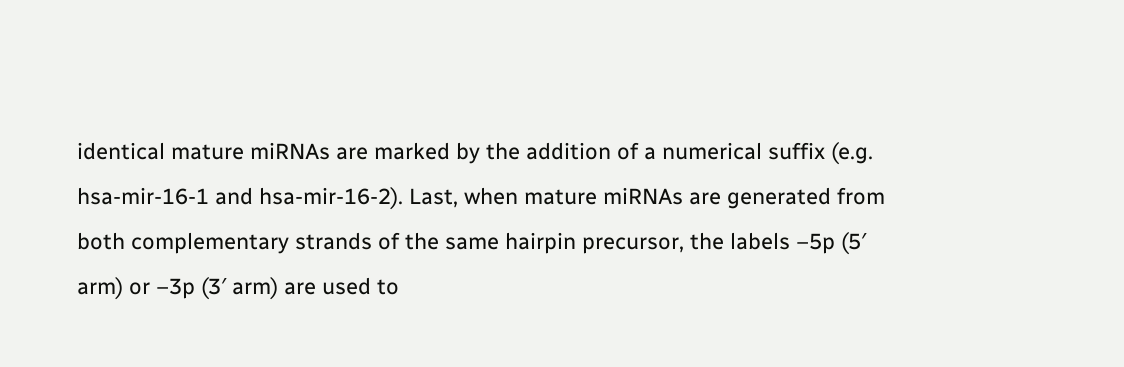identical mature miRNAs are marked by the addition of a numerical suffix (e.g. hsa-mir-16-1 and hsa-mir-16-2). Last, when mature miRNAs are generated from both complementary strands of the same hairpin precursor, the labels –5p (5′ arm) or –3p (3′ arm) are used to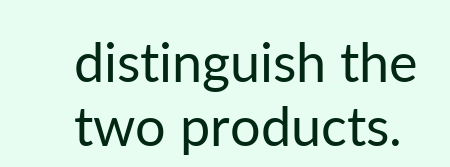distinguish the two products.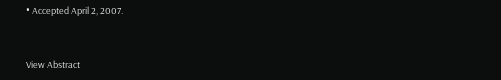• Accepted April 2, 2007.


View Abstract